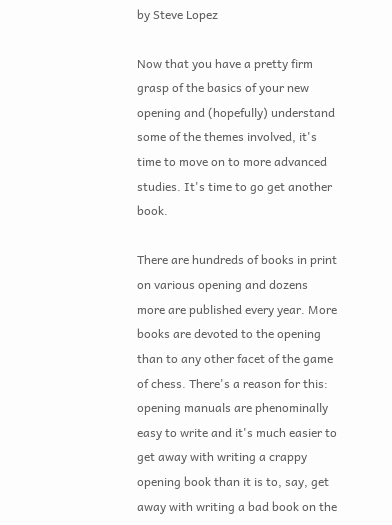by Steve Lopez

Now that you have a pretty firm grasp of the basics of your new opening and (hopefully) understand some of the themes involved, it's time to move on to more advanced studies. It's time to go get another book.

There are hundreds of books in print on various opening and dozens more are published every year. More books are devoted to the opening than to any other facet of the game of chess. There's a reason for this: opening manuals are phenominally easy to write and it's much easier to get away with writing a crappy opening book than it is to, say, get away with writing a bad book on the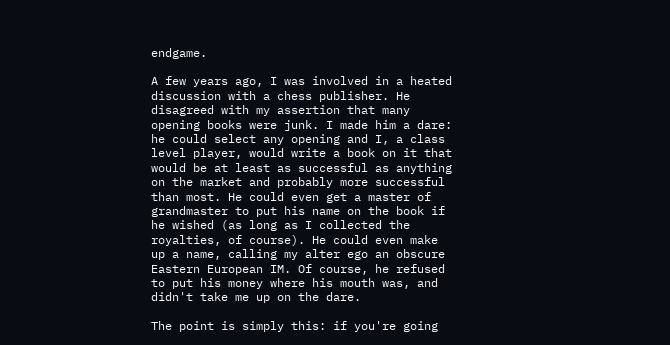endgame.

A few years ago, I was involved in a heated discussion with a chess publisher. He disagreed with my assertion that many opening books were junk. I made him a dare: he could select any opening and I, a class level player, would write a book on it that would be at least as successful as anything on the market and probably more successful than most. He could even get a master of grandmaster to put his name on the book if he wished (as long as I collected the royalties, of course). He could even make up a name, calling my alter ego an obscure Eastern European IM. Of course, he refused to put his money where his mouth was, and didn't take me up on the dare.

The point is simply this: if you're going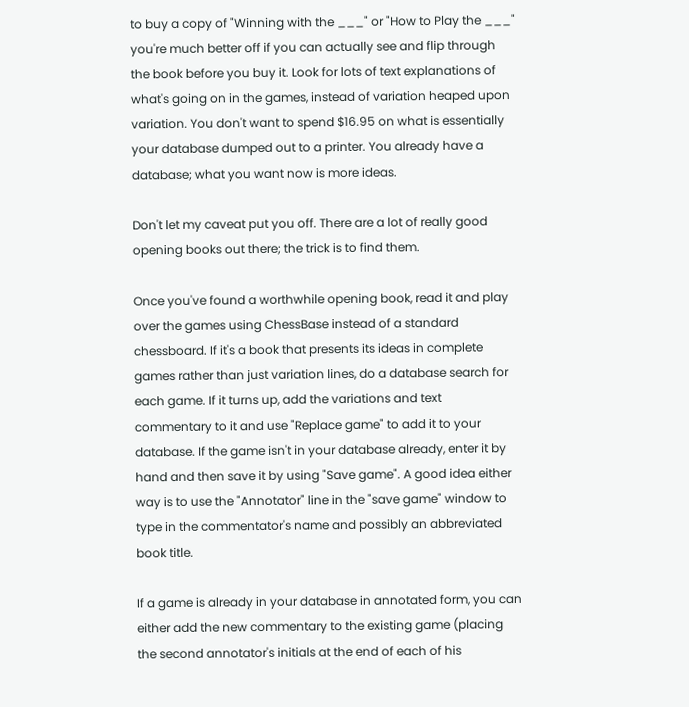to buy a copy of "Winning with the ___" or "How to Play the ___" you're much better off if you can actually see and flip through the book before you buy it. Look for lots of text explanations of what's going on in the games, instead of variation heaped upon variation. You don't want to spend $16.95 on what is essentially your database dumped out to a printer. You already have a database; what you want now is more ideas.

Don't let my caveat put you off. There are a lot of really good opening books out there; the trick is to find them.

Once you've found a worthwhile opening book, read it and play over the games using ChessBase instead of a standard chessboard. If it's a book that presents its ideas in complete games rather than just variation lines, do a database search for each game. If it turns up, add the variations and text commentary to it and use "Replace game" to add it to your database. If the game isn't in your database already, enter it by hand and then save it by using "Save game". A good idea either way is to use the "Annotator" line in the "save game" window to type in the commentator's name and possibly an abbreviated book title.

If a game is already in your database in annotated form, you can either add the new commentary to the existing game (placing the second annotator's initials at the end of each of his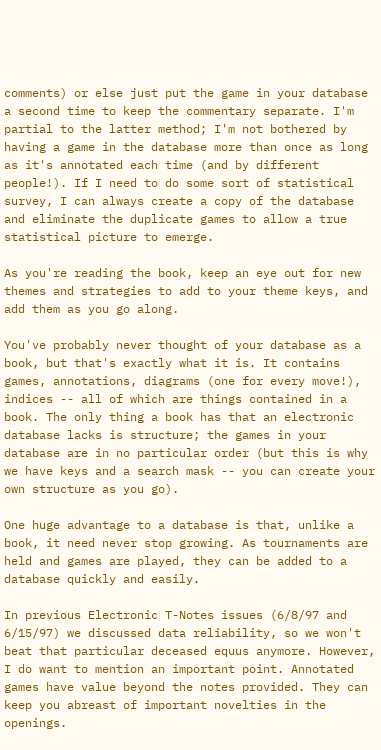comments) or else just put the game in your database a second time to keep the commentary separate. I'm partial to the latter method; I'm not bothered by having a game in the database more than once as long as it's annotated each time (and by different people!). If I need to do some sort of statistical survey, I can always create a copy of the database and eliminate the duplicate games to allow a true statistical picture to emerge.

As you're reading the book, keep an eye out for new themes and strategies to add to your theme keys, and add them as you go along.

You've probably never thought of your database as a book, but that's exactly what it is. It contains games, annotations, diagrams (one for every move!), indices -- all of which are things contained in a book. The only thing a book has that an electronic database lacks is structure; the games in your database are in no particular order (but this is why we have keys and a search mask -- you can create your own structure as you go).

One huge advantage to a database is that, unlike a book, it need never stop growing. As tournaments are held and games are played, they can be added to a database quickly and easily.

In previous Electronic T-Notes issues (6/8/97 and 6/15/97) we discussed data reliability, so we won't beat that particular deceased equus anymore. However, I do want to mention an important point. Annotated games have value beyond the notes provided. They can keep you abreast of important novelties in the openings.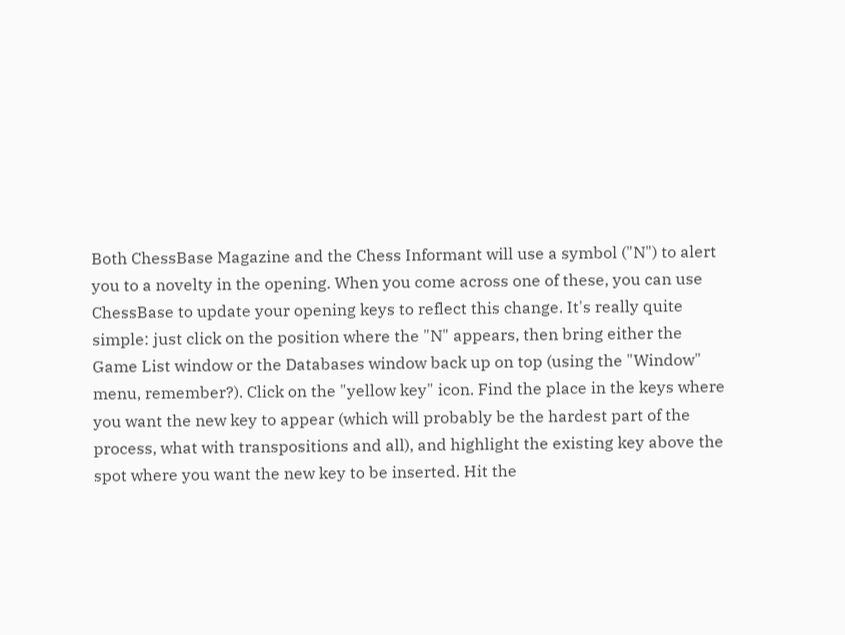Both ChessBase Magazine and the Chess Informant will use a symbol ("N") to alert you to a novelty in the opening. When you come across one of these, you can use ChessBase to update your opening keys to reflect this change. It's really quite simple: just click on the position where the "N" appears, then bring either the Game List window or the Databases window back up on top (using the "Window" menu, remember?). Click on the "yellow key" icon. Find the place in the keys where you want the new key to appear (which will probably be the hardest part of the process, what with transpositions and all), and highlight the existing key above the spot where you want the new key to be inserted. Hit the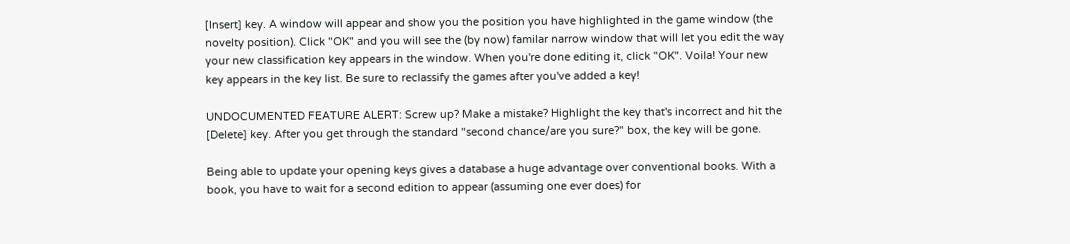[Insert] key. A window will appear and show you the position you have highlighted in the game window (the novelty position). Click "OK" and you will see the (by now) familar narrow window that will let you edit the way your new classification key appears in the window. When you're done editing it, click "OK". Voila! Your new key appears in the key list. Be sure to reclassify the games after you've added a key!

UNDOCUMENTED FEATURE ALERT: Screw up? Make a mistake? Highlight the key that's incorrect and hit the [Delete] key. After you get through the standard "second chance/are you sure?" box, the key will be gone.

Being able to update your opening keys gives a database a huge advantage over conventional books. With a book, you have to wait for a second edition to appear (assuming one ever does) for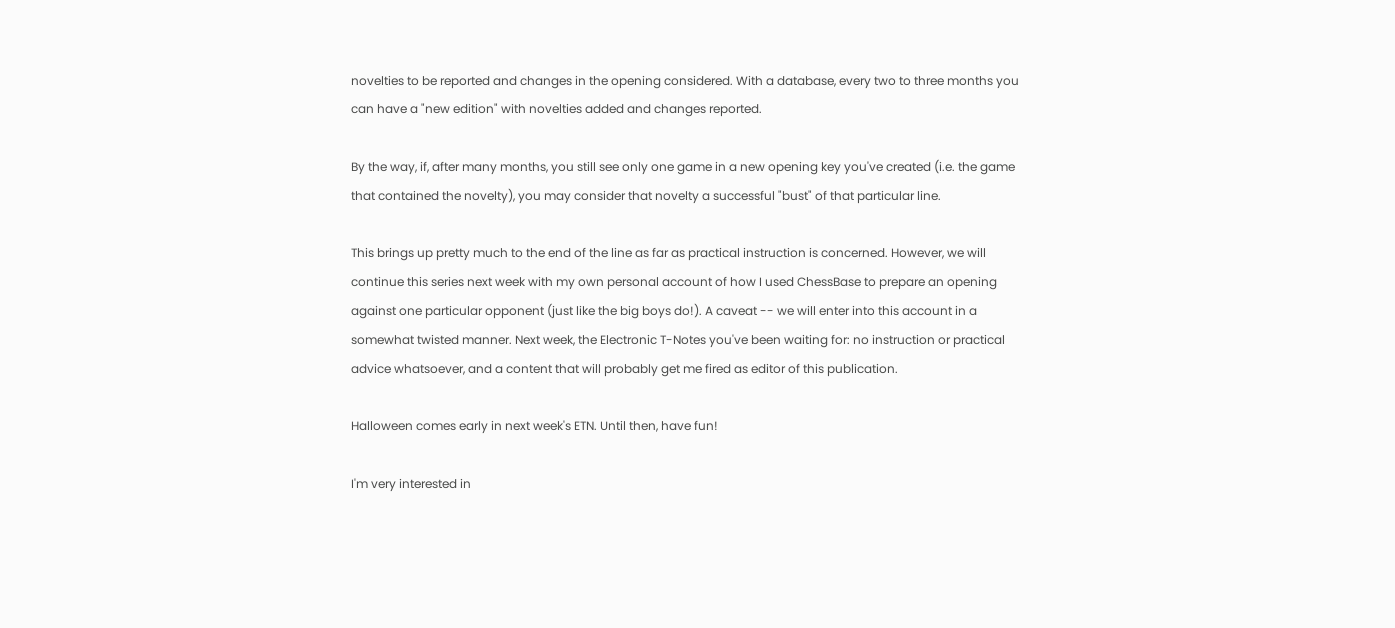novelties to be reported and changes in the opening considered. With a database, every two to three months you can have a "new edition" with novelties added and changes reported.

By the way, if, after many months, you still see only one game in a new opening key you've created (i.e. the game that contained the novelty), you may consider that novelty a successful "bust" of that particular line.

This brings up pretty much to the end of the line as far as practical instruction is concerned. However, we will continue this series next week with my own personal account of how I used ChessBase to prepare an opening against one particular opponent (just like the big boys do!). A caveat -- we will enter into this account in a somewhat twisted manner. Next week, the Electronic T-Notes you've been waiting for: no instruction or practical advice whatsoever, and a content that will probably get me fired as editor of this publication.

Halloween comes early in next week's ETN. Until then, have fun!

I'm very interested in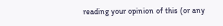reading your opinion of this (or any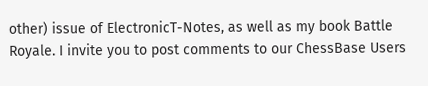other) issue of ElectronicT-Notes, as well as my book Battle Royale. I invite you to post comments to our ChessBase Users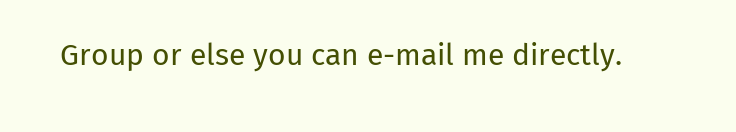Group or else you can e-mail me directly.